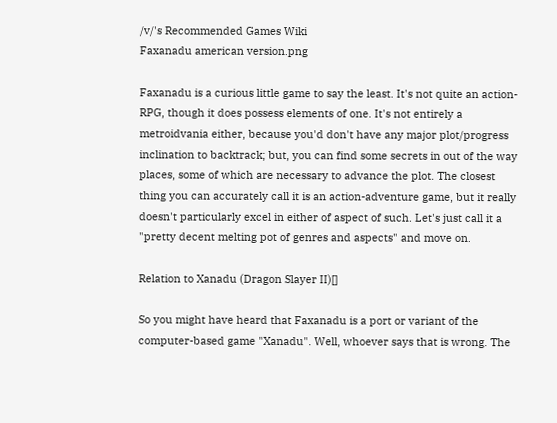/v/'s Recommended Games Wiki
Faxanadu american version.png

Faxanadu is a curious little game to say the least. It's not quite an action-RPG, though it does possess elements of one. It's not entirely a metroidvania either, because you'd don't have any major plot/progress inclination to backtrack; but, you can find some secrets in out of the way places, some of which are necessary to advance the plot. The closest thing you can accurately call it is an action-adventure game, but it really doesn't particularly excel in either of aspect of such. Let's just call it a "pretty decent melting pot of genres and aspects" and move on.

Relation to Xanadu (Dragon Slayer II)[]

So you might have heard that Faxanadu is a port or variant of the computer-based game "Xanadu". Well, whoever says that is wrong. The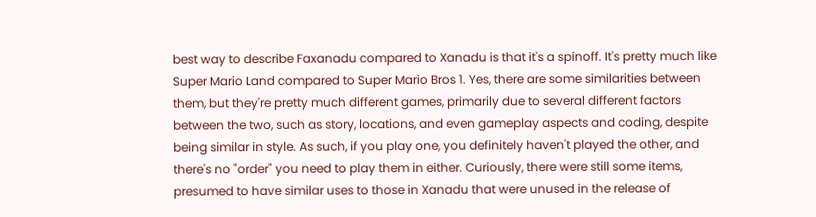best way to describe Faxanadu compared to Xanadu is that it's a spinoff. It's pretty much like Super Mario Land compared to Super Mario Bros 1. Yes, there are some similarities between them, but they're pretty much different games, primarily due to several different factors between the two, such as story, locations, and even gameplay aspects and coding, despite being similar in style. As such, if you play one, you definitely haven't played the other, and there's no "order" you need to play them in either. Curiously, there were still some items, presumed to have similar uses to those in Xanadu that were unused in the release of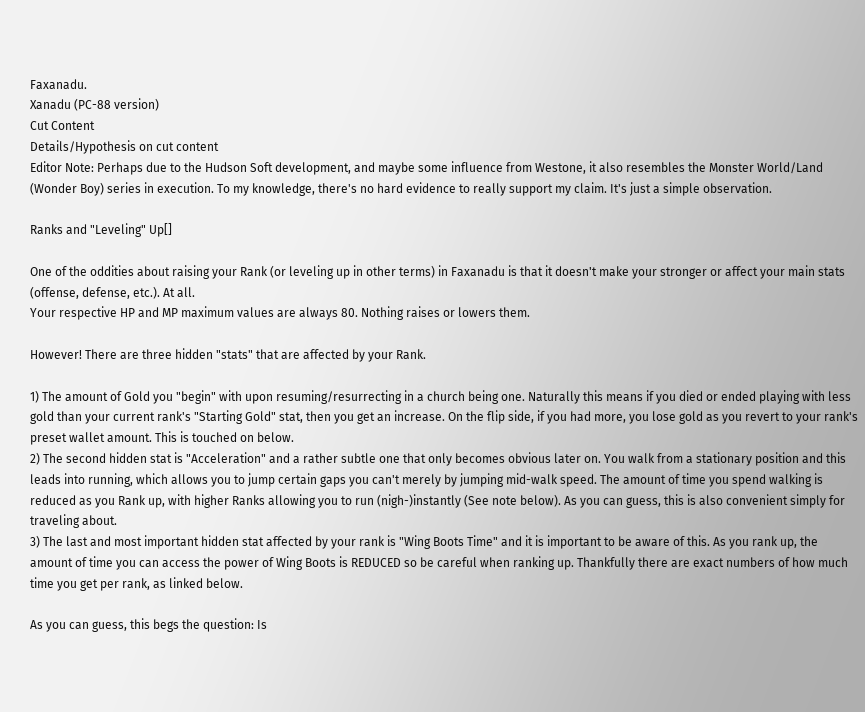Faxanadu.
Xanadu (PC-88 version)
Cut Content
Details/Hypothesis on cut content
Editor Note: Perhaps due to the Hudson Soft development, and maybe some influence from Westone, it also resembles the Monster World/Land (Wonder Boy) series in execution. To my knowledge, there's no hard evidence to really support my claim. It's just a simple observation.

Ranks and "Leveling" Up[]

One of the oddities about raising your Rank (or leveling up in other terms) in Faxanadu is that it doesn't make your stronger or affect your main stats (offense, defense, etc.). At all.
Your respective HP and MP maximum values are always 80. Nothing raises or lowers them.

However! There are three hidden "stats" that are affected by your Rank.

1) The amount of Gold you "begin" with upon resuming/resurrecting in a church being one. Naturally this means if you died or ended playing with less gold than your current rank's "Starting Gold" stat, then you get an increase. On the flip side, if you had more, you lose gold as you revert to your rank's preset wallet amount. This is touched on below.
2) The second hidden stat is "Acceleration" and a rather subtle one that only becomes obvious later on. You walk from a stationary position and this leads into running, which allows you to jump certain gaps you can't merely by jumping mid-walk speed. The amount of time you spend walking is reduced as you Rank up, with higher Ranks allowing you to run (nigh-)instantly (See note below). As you can guess, this is also convenient simply for traveling about.
3) The last and most important hidden stat affected by your rank is "Wing Boots Time" and it is important to be aware of this. As you rank up, the amount of time you can access the power of Wing Boots is REDUCED so be careful when ranking up. Thankfully there are exact numbers of how much time you get per rank, as linked below.

As you can guess, this begs the question: Is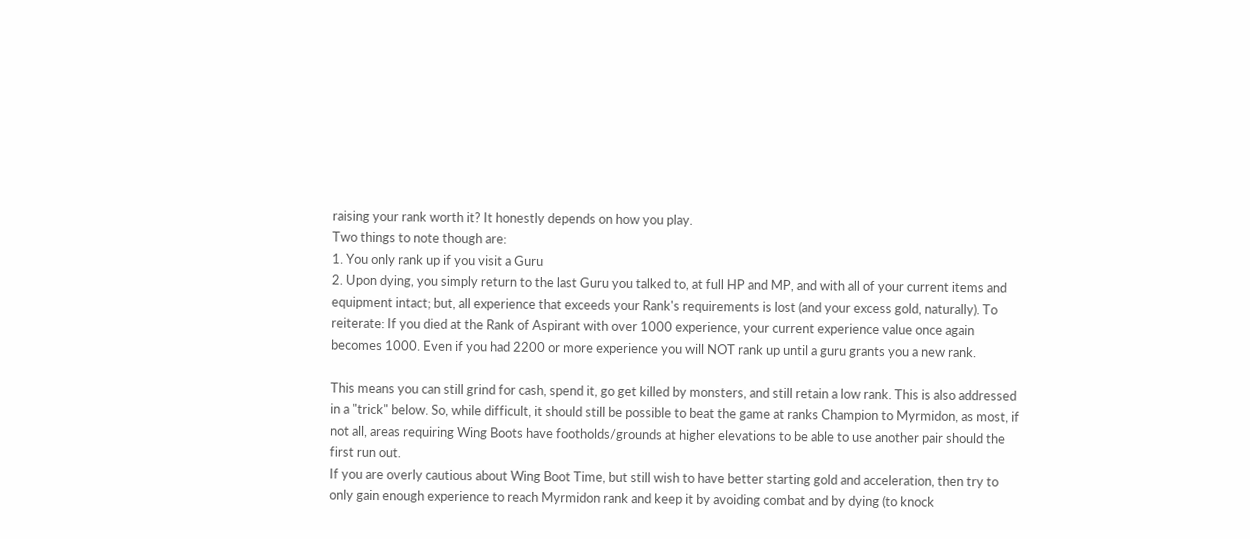raising your rank worth it? It honestly depends on how you play.
Two things to note though are:
1. You only rank up if you visit a Guru
2. Upon dying, you simply return to the last Guru you talked to, at full HP and MP, and with all of your current items and equipment intact; but, all experience that exceeds your Rank's requirements is lost (and your excess gold, naturally). To reiterate: If you died at the Rank of Aspirant with over 1000 experience, your current experience value once again becomes 1000. Even if you had 2200 or more experience you will NOT rank up until a guru grants you a new rank.

This means you can still grind for cash, spend it, go get killed by monsters, and still retain a low rank. This is also addressed in a "trick" below. So, while difficult, it should still be possible to beat the game at ranks Champion to Myrmidon, as most, if not all, areas requiring Wing Boots have footholds/grounds at higher elevations to be able to use another pair should the first run out.
If you are overly cautious about Wing Boot Time, but still wish to have better starting gold and acceleration, then try to only gain enough experience to reach Myrmidon rank and keep it by avoiding combat and by dying (to knock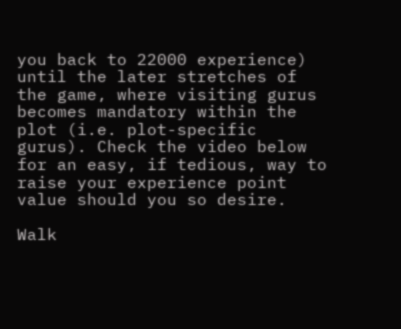you back to 22000 experience) until the later stretches of the game, where visiting gurus becomes mandatory within the plot (i.e. plot-specific gurus). Check the video below for an easy, if tedious, way to raise your experience point value should you so desire.

Walk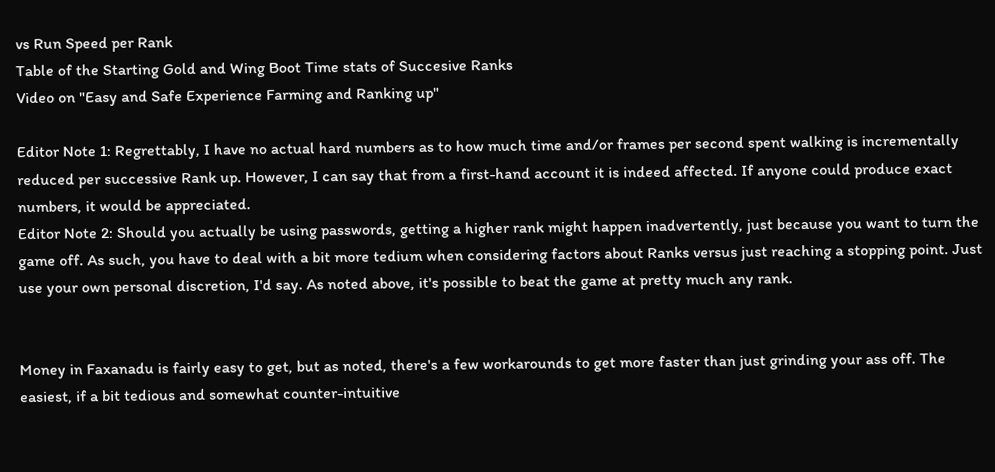vs Run Speed per Rank
Table of the Starting Gold and Wing Boot Time stats of Succesive Ranks
Video on "Easy and Safe Experience Farming and Ranking up"

Editor Note 1: Regrettably, I have no actual hard numbers as to how much time and/or frames per second spent walking is incrementally reduced per successive Rank up. However, I can say that from a first-hand account it is indeed affected. If anyone could produce exact numbers, it would be appreciated.
Editor Note 2: Should you actually be using passwords, getting a higher rank might happen inadvertently, just because you want to turn the game off. As such, you have to deal with a bit more tedium when considering factors about Ranks versus just reaching a stopping point. Just use your own personal discretion, I'd say. As noted above, it's possible to beat the game at pretty much any rank.


Money in Faxanadu is fairly easy to get, but as noted, there's a few workarounds to get more faster than just grinding your ass off. The easiest, if a bit tedious and somewhat counter-intuitive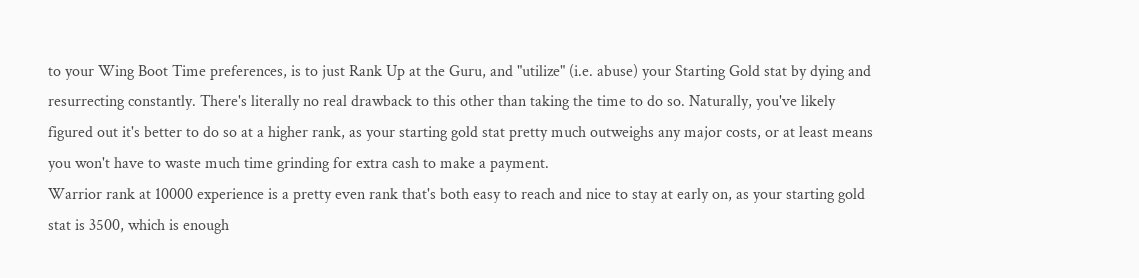to your Wing Boot Time preferences, is to just Rank Up at the Guru, and "utilize" (i.e. abuse) your Starting Gold stat by dying and resurrecting constantly. There's literally no real drawback to this other than taking the time to do so. Naturally, you've likely figured out it's better to do so at a higher rank, as your starting gold stat pretty much outweighs any major costs, or at least means you won't have to waste much time grinding for extra cash to make a payment.
Warrior rank at 10000 experience is a pretty even rank that's both easy to reach and nice to stay at early on, as your starting gold stat is 3500, which is enough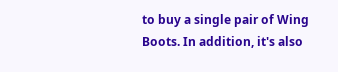to buy a single pair of Wing Boots. In addition, it's also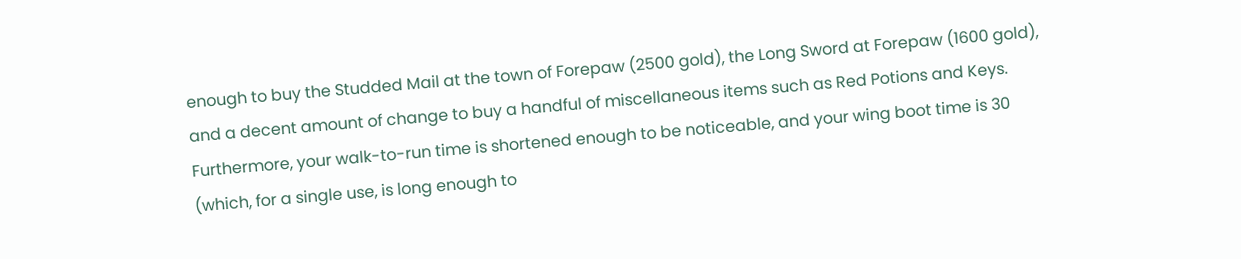enough to buy the Studded Mail at the town of Forepaw (2500 gold), the Long Sword at Forepaw (1600 gold), and a decent amount of change to buy a handful of miscellaneous items such as Red Potions and Keys. Furthermore, your walk-to-run time is shortened enough to be noticeable, and your wing boot time is 30 (which, for a single use, is long enough to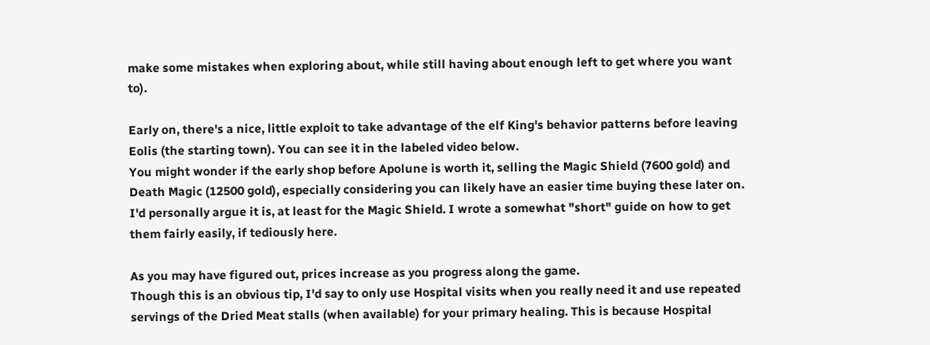make some mistakes when exploring about, while still having about enough left to get where you want to).

Early on, there's a nice, little exploit to take advantage of the elf King's behavior patterns before leaving Eolis (the starting town). You can see it in the labeled video below.
You might wonder if the early shop before Apolune is worth it, selling the Magic Shield (7600 gold) and Death Magic (12500 gold), especially considering you can likely have an easier time buying these later on. I'd personally argue it is, at least for the Magic Shield. I wrote a somewhat "short" guide on how to get them fairly easily, if tediously here.

As you may have figured out, prices increase as you progress along the game.
Though this is an obvious tip, I'd say to only use Hospital visits when you really need it and use repeated servings of the Dried Meat stalls (when available) for your primary healing. This is because Hospital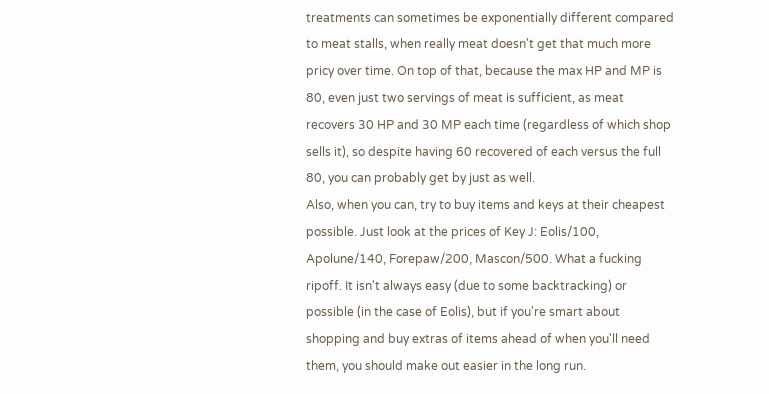treatments can sometimes be exponentially different compared to meat stalls, when really meat doesn't get that much more pricy over time. On top of that, because the max HP and MP is 80, even just two servings of meat is sufficient, as meat recovers 30 HP and 30 MP each time (regardless of which shop sells it), so despite having 60 recovered of each versus the full 80, you can probably get by just as well.
Also, when you can, try to buy items and keys at their cheapest possible. Just look at the prices of Key J: Eolis/100, Apolune/140, Forepaw/200, Mascon/500. What a fucking ripoff. It isn't always easy (due to some backtracking) or possible (in the case of Eolis), but if you're smart about shopping and buy extras of items ahead of when you'll need them, you should make out easier in the long run.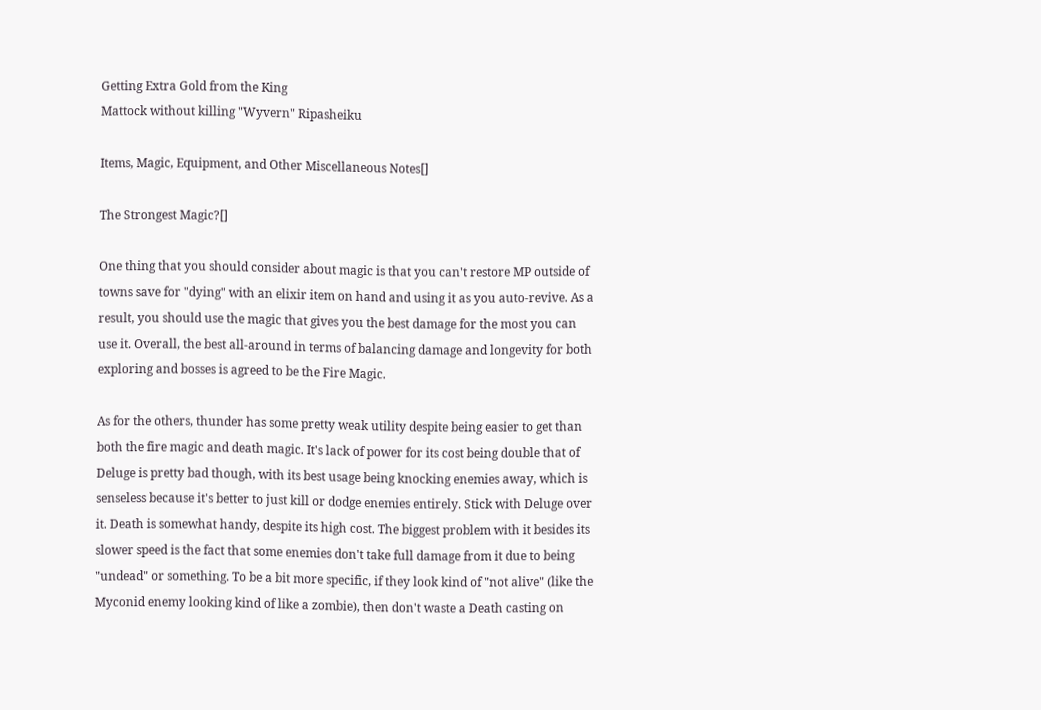Getting Extra Gold from the King
Mattock without killing "Wyvern" Ripasheiku

Items, Magic, Equipment, and Other Miscellaneous Notes[]

The Strongest Magic?[]

One thing that you should consider about magic is that you can't restore MP outside of towns save for "dying" with an elixir item on hand and using it as you auto-revive. As a result, you should use the magic that gives you the best damage for the most you can use it. Overall, the best all-around in terms of balancing damage and longevity for both exploring and bosses is agreed to be the Fire Magic.

As for the others, thunder has some pretty weak utility despite being easier to get than both the fire magic and death magic. It's lack of power for its cost being double that of Deluge is pretty bad though, with its best usage being knocking enemies away, which is senseless because it's better to just kill or dodge enemies entirely. Stick with Deluge over it. Death is somewhat handy, despite its high cost. The biggest problem with it besides its slower speed is the fact that some enemies don't take full damage from it due to being "undead" or something. To be a bit more specific, if they look kind of "not alive" (like the Myconid enemy looking kind of like a zombie), then don't waste a Death casting on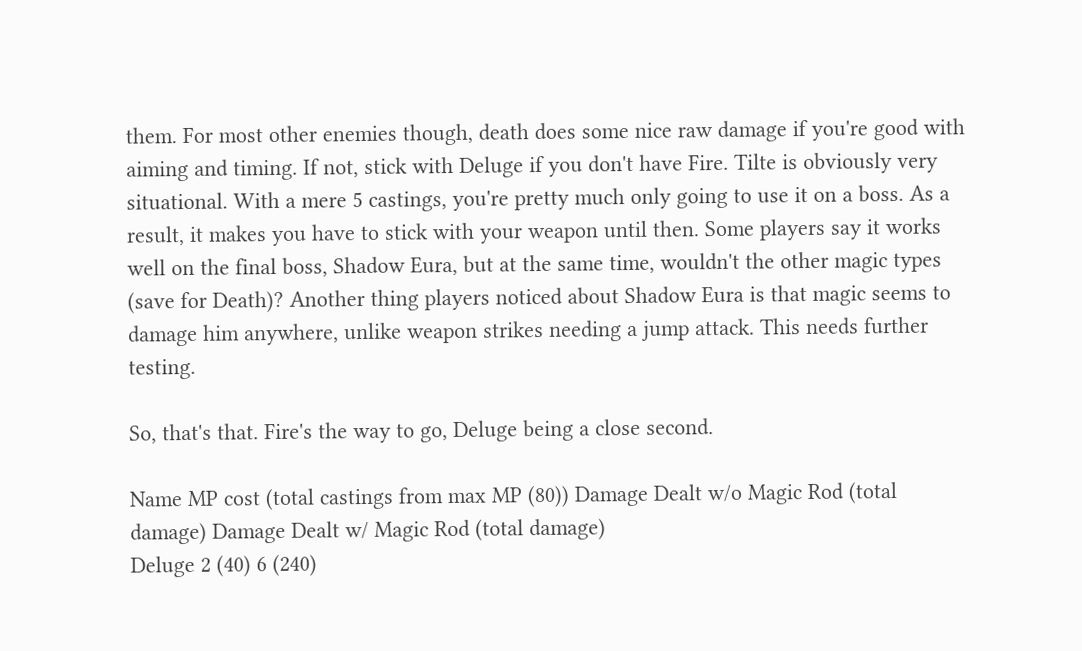them. For most other enemies though, death does some nice raw damage if you're good with aiming and timing. If not, stick with Deluge if you don't have Fire. Tilte is obviously very situational. With a mere 5 castings, you're pretty much only going to use it on a boss. As a result, it makes you have to stick with your weapon until then. Some players say it works well on the final boss, Shadow Eura, but at the same time, wouldn't the other magic types (save for Death)? Another thing players noticed about Shadow Eura is that magic seems to damage him anywhere, unlike weapon strikes needing a jump attack. This needs further testing.

So, that's that. Fire's the way to go, Deluge being a close second.

Name MP cost (total castings from max MP (80)) Damage Dealt w/o Magic Rod (total damage) Damage Dealt w/ Magic Rod (total damage)
Deluge 2 (40) 6 (240)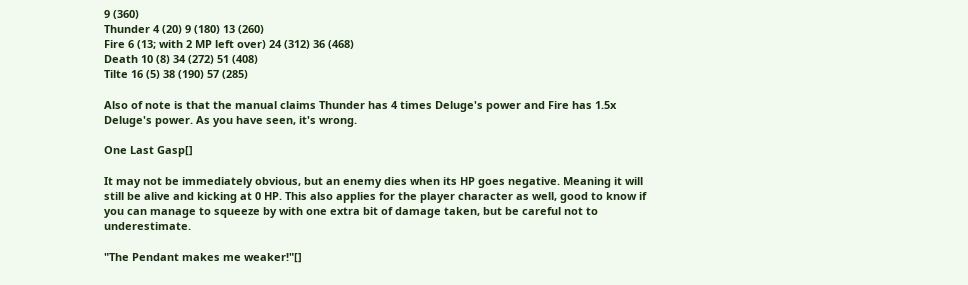9 (360)
Thunder 4 (20) 9 (180) 13 (260)
Fire 6 (13; with 2 MP left over) 24 (312) 36 (468)
Death 10 (8) 34 (272) 51 (408)
Tilte 16 (5) 38 (190) 57 (285)

Also of note is that the manual claims Thunder has 4 times Deluge's power and Fire has 1.5x Deluge's power. As you have seen, it's wrong.

One Last Gasp[]

It may not be immediately obvious, but an enemy dies when its HP goes negative. Meaning it will still be alive and kicking at 0 HP. This also applies for the player character as well, good to know if you can manage to squeeze by with one extra bit of damage taken, but be careful not to underestimate.

"The Pendant makes me weaker!"[]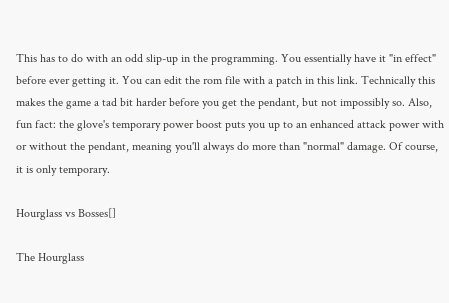This has to do with an odd slip-up in the programming. You essentially have it "in effect" before ever getting it. You can edit the rom file with a patch in this link. Technically this makes the game a tad bit harder before you get the pendant, but not impossibly so. Also, fun fact: the glove's temporary power boost puts you up to an enhanced attack power with or without the pendant, meaning you'll always do more than "normal" damage. Of course, it is only temporary.

Hourglass vs Bosses[]

The Hourglass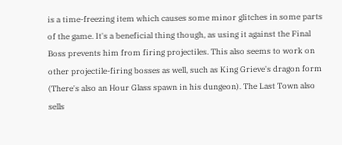is a time-freezing item which causes some minor glitches in some parts of the game. It's a beneficial thing though, as using it against the Final Boss prevents him from firing projectiles. This also seems to work on other projectile-firing bosses as well, such as King Grieve's dragon form (There's also an Hour Glass spawn in his dungeon). The Last Town also sells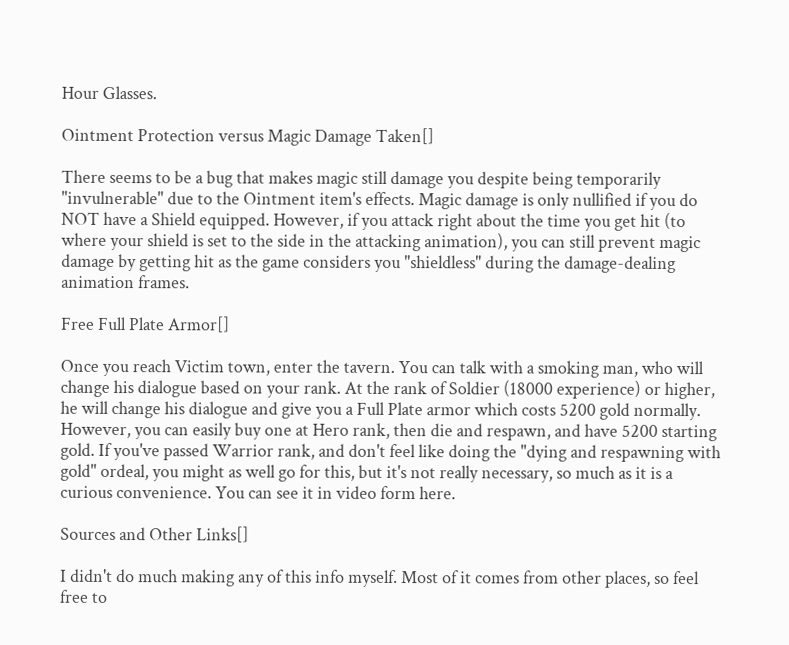Hour Glasses.

Ointment Protection versus Magic Damage Taken[]

There seems to be a bug that makes magic still damage you despite being temporarily "invulnerable" due to the Ointment item's effects. Magic damage is only nullified if you do NOT have a Shield equipped. However, if you attack right about the time you get hit (to where your shield is set to the side in the attacking animation), you can still prevent magic damage by getting hit as the game considers you "shieldless" during the damage-dealing animation frames.

Free Full Plate Armor[]

Once you reach Victim town, enter the tavern. You can talk with a smoking man, who will change his dialogue based on your rank. At the rank of Soldier (18000 experience) or higher, he will change his dialogue and give you a Full Plate armor which costs 5200 gold normally. However, you can easily buy one at Hero rank, then die and respawn, and have 5200 starting gold. If you've passed Warrior rank, and don't feel like doing the "dying and respawning with gold" ordeal, you might as well go for this, but it's not really necessary, so much as it is a curious convenience. You can see it in video form here.

Sources and Other Links[]

I didn't do much making any of this info myself. Most of it comes from other places, so feel free to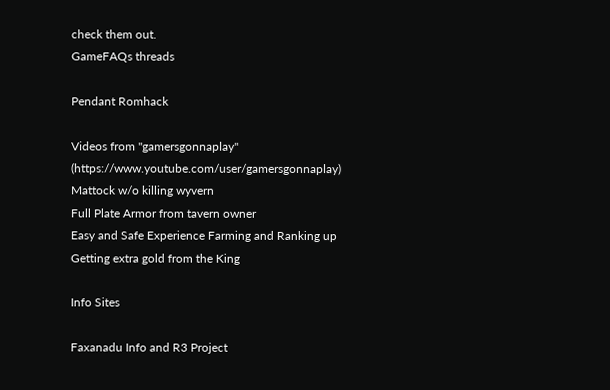check them out.
GameFAQs threads

Pendant Romhack

Videos from "gamersgonnaplay" (https://www.youtube.com/user/gamersgonnaplay)
Mattock w/o killing wyvern
Full Plate Armor from tavern owner
Easy and Safe Experience Farming and Ranking up
Getting extra gold from the King

Info Sites

Faxanadu Info and R3 Project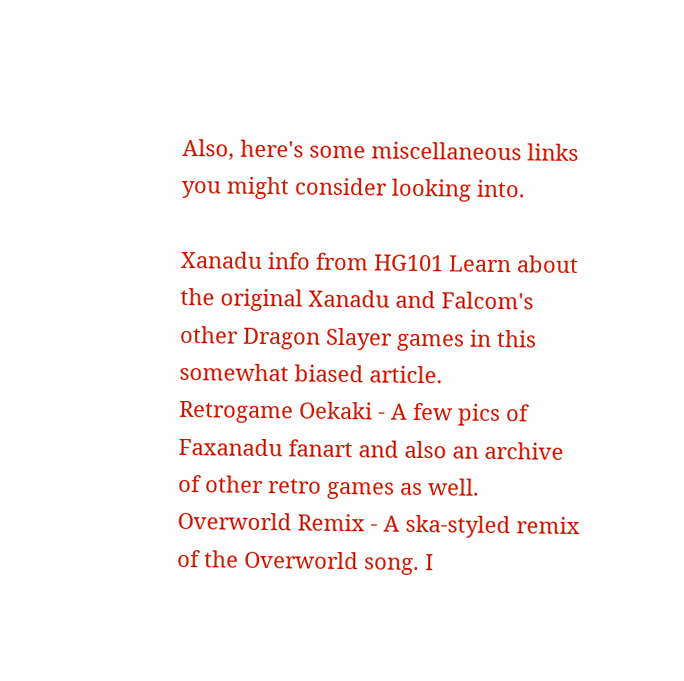Also, here's some miscellaneous links you might consider looking into.

Xanadu info from HG101 Learn about the original Xanadu and Falcom's other Dragon Slayer games in this somewhat biased article.
Retrogame Oekaki - A few pics of Faxanadu fanart and also an archive of other retro games as well.
Overworld Remix - A ska-styled remix of the Overworld song. I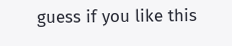guess if you like this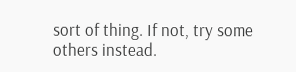sort of thing. If not, try some others instead.